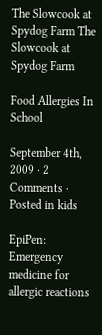The Slowcook at Spydog Farm The Slowcook at Spydog Farm

Food Allergies In School

September 4th, 2009 · 2 Comments · Posted in kids

EpiPen: Emergency medicine for allergic reactions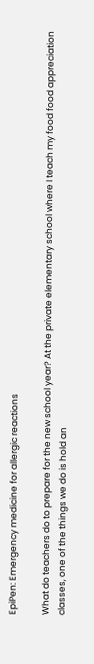EpiPen: Emergency medicine for allergic reactions

What do teachers do to prepare for the new school year? At the private elementary school where I teach my food food appreciation classes, one of the things we do is hold an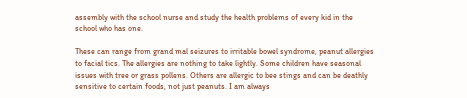assembly with the school nurse and study the health problems of every kid in the school who has one.

These can range from grand mal seizures to irritable bowel syndrome, peanut allergies to facial tics. The allergies are nothing to take lightly. Some children have seasonal issues with tree or grass pollens. Others are allergic to bee stings and can be deathly sensitive to certain foods, not just peanuts. I am always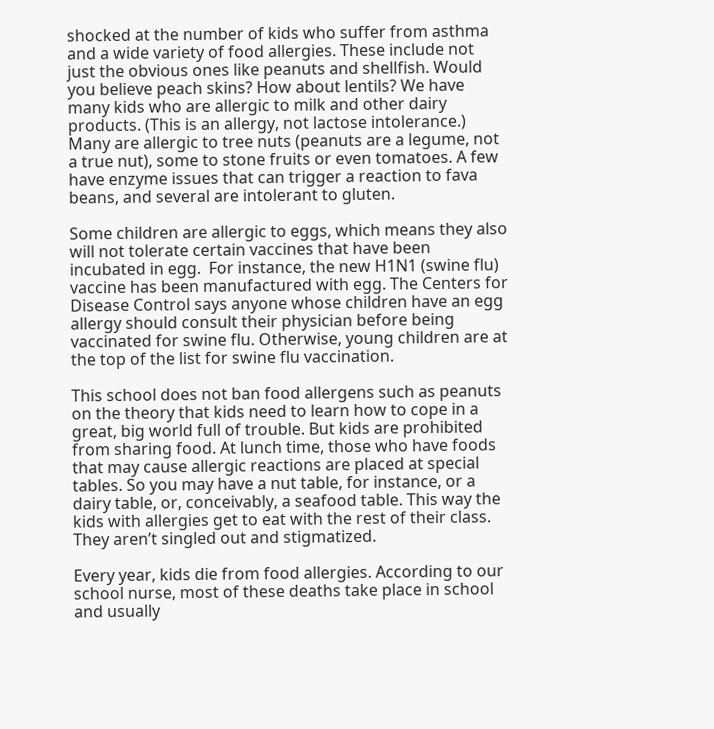shocked at the number of kids who suffer from asthma and a wide variety of food allergies. These include not just the obvious ones like peanuts and shellfish. Would you believe peach skins? How about lentils? We have many kids who are allergic to milk and other dairy products. (This is an allergy, not lactose intolerance.) Many are allergic to tree nuts (peanuts are a legume, not a true nut), some to stone fruits or even tomatoes. A few have enzyme issues that can trigger a reaction to fava beans, and several are intolerant to gluten.

Some children are allergic to eggs, which means they also will not tolerate certain vaccines that have been incubated in egg.  For instance, the new H1N1 (swine flu) vaccine has been manufactured with egg. The Centers for Disease Control says anyone whose children have an egg allergy should consult their physician before being vaccinated for swine flu. Otherwise, young children are at the top of the list for swine flu vaccination.

This school does not ban food allergens such as peanuts on the theory that kids need to learn how to cope in a great, big world full of trouble. But kids are prohibited from sharing food. At lunch time, those who have foods that may cause allergic reactions are placed at special tables. So you may have a nut table, for instance, or a dairy table, or, conceivably, a seafood table. This way the kids with allergies get to eat with the rest of their class. They aren’t singled out and stigmatized.

Every year, kids die from food allergies. According to our school nurse, most of these deaths take place in school and usually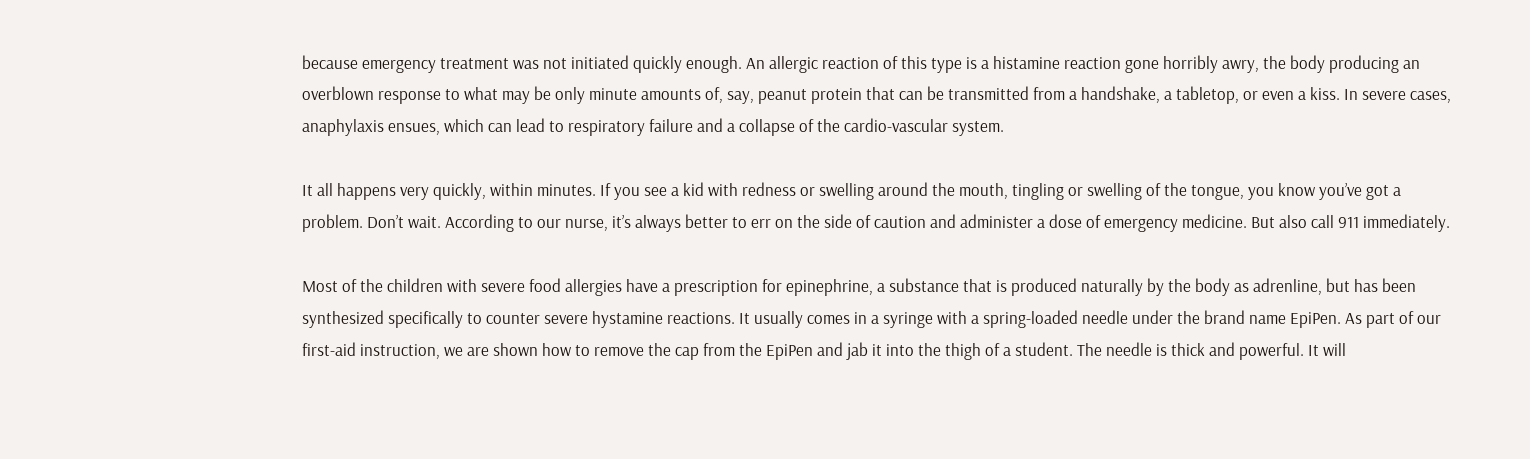because emergency treatment was not initiated quickly enough. An allergic reaction of this type is a histamine reaction gone horribly awry, the body producing an overblown response to what may be only minute amounts of, say, peanut protein that can be transmitted from a handshake, a tabletop, or even a kiss. In severe cases, anaphylaxis ensues, which can lead to respiratory failure and a collapse of the cardio-vascular system.

It all happens very quickly, within minutes. If you see a kid with redness or swelling around the mouth, tingling or swelling of the tongue, you know you’ve got a problem. Don’t wait. According to our nurse, it’s always better to err on the side of caution and administer a dose of emergency medicine. But also call 911 immediately.

Most of the children with severe food allergies have a prescription for epinephrine, a substance that is produced naturally by the body as adrenline, but has been synthesized specifically to counter severe hystamine reactions. It usually comes in a syringe with a spring-loaded needle under the brand name EpiPen. As part of our first-aid instruction, we are shown how to remove the cap from the EpiPen and jab it into the thigh of a student. The needle is thick and powerful. It will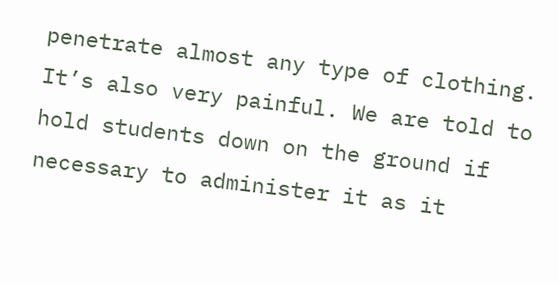penetrate almost any type of clothing. It’s also very painful. We are told to hold students down on the ground if necessary to administer it as it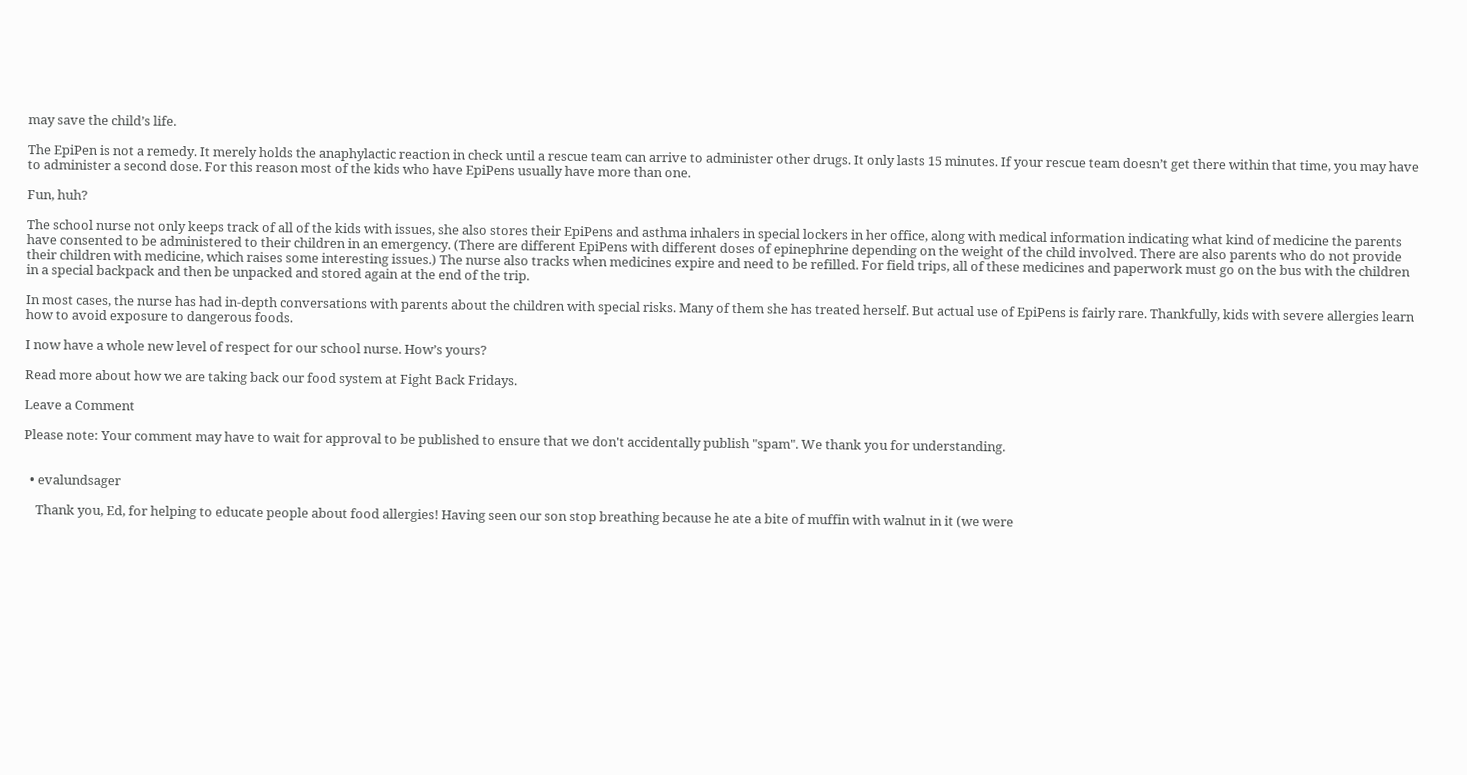may save the child’s life.

The EpiPen is not a remedy. It merely holds the anaphylactic reaction in check until a rescue team can arrive to administer other drugs. It only lasts 15 minutes. If your rescue team doesn’t get there within that time, you may have to administer a second dose. For this reason most of the kids who have EpiPens usually have more than one.

Fun, huh?

The school nurse not only keeps track of all of the kids with issues, she also stores their EpiPens and asthma inhalers in special lockers in her office, along with medical information indicating what kind of medicine the parents have consented to be administered to their children in an emergency. (There are different EpiPens with different doses of epinephrine depending on the weight of the child involved. There are also parents who do not provide their children with medicine, which raises some interesting issues.) The nurse also tracks when medicines expire and need to be refilled. For field trips, all of these medicines and paperwork must go on the bus with the children in a special backpack and then be unpacked and stored again at the end of the trip.

In most cases, the nurse has had in-depth conversations with parents about the children with special risks. Many of them she has treated herself. But actual use of EpiPens is fairly rare. Thankfully, kids with severe allergies learn how to avoid exposure to dangerous foods.

I now have a whole new level of respect for our school nurse. How’s yours?

Read more about how we are taking back our food system at Fight Back Fridays.

Leave a Comment

Please note: Your comment may have to wait for approval to be published to ensure that we don't accidentally publish "spam". We thank you for understanding.


  • evalundsager

    Thank you, Ed, for helping to educate people about food allergies! Having seen our son stop breathing because he ate a bite of muffin with walnut in it (we were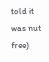told it was nut free)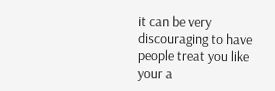it can be very discouraging to have people treat you like your a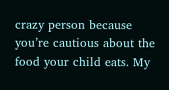crazy person because you’re cautious about the food your child eats. My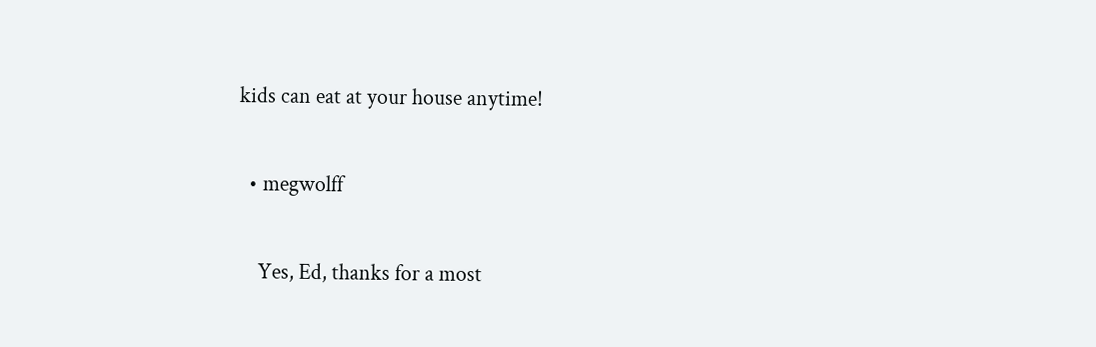kids can eat at your house anytime!

  • megwolff

    Yes, Ed, thanks for a most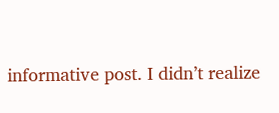informative post. I didn’t realize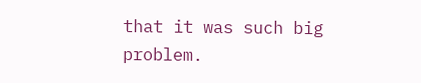that it was such big problem.